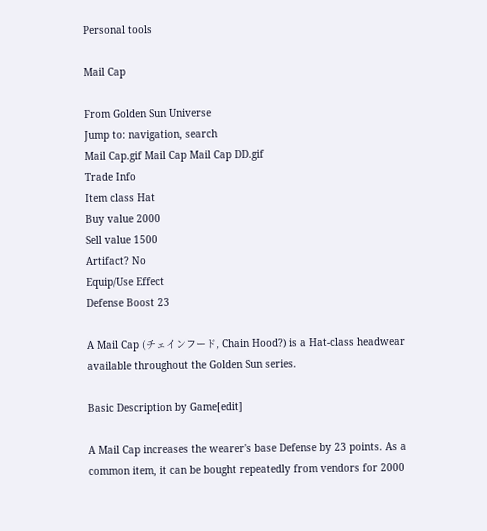Personal tools

Mail Cap

From Golden Sun Universe
Jump to: navigation, search
Mail Cap.gif Mail Cap Mail Cap DD.gif
Trade Info
Item class Hat
Buy value 2000
Sell value 1500
Artifact? No
Equip/Use Effect
Defense Boost 23

A Mail Cap (チェインフード, Chain Hood?) is a Hat-class headwear available throughout the Golden Sun series.

Basic Description by Game[edit]

A Mail Cap increases the wearer's base Defense by 23 points. As a common item, it can be bought repeatedly from vendors for 2000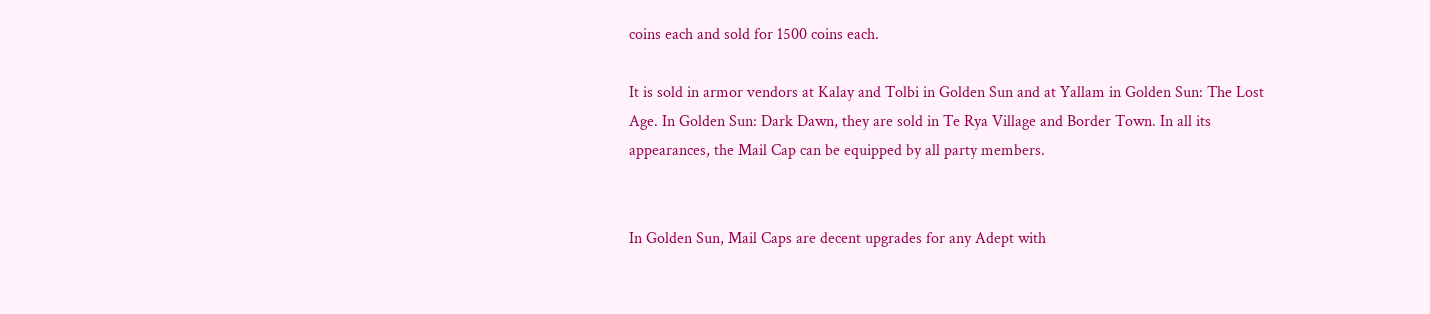coins each and sold for 1500 coins each.

It is sold in armor vendors at Kalay and Tolbi in Golden Sun and at Yallam in Golden Sun: The Lost Age. In Golden Sun: Dark Dawn, they are sold in Te Rya Village and Border Town. In all its appearances, the Mail Cap can be equipped by all party members.


In Golden Sun, Mail Caps are decent upgrades for any Adept with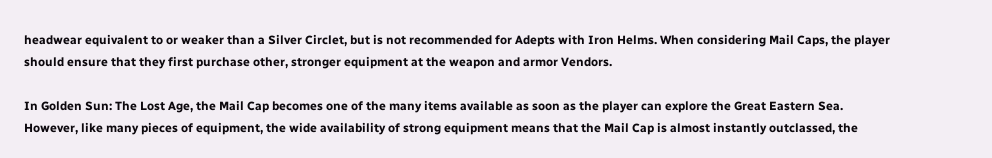headwear equivalent to or weaker than a Silver Circlet, but is not recommended for Adepts with Iron Helms. When considering Mail Caps, the player should ensure that they first purchase other, stronger equipment at the weapon and armor Vendors.

In Golden Sun: The Lost Age, the Mail Cap becomes one of the many items available as soon as the player can explore the Great Eastern Sea. However, like many pieces of equipment, the wide availability of strong equipment means that the Mail Cap is almost instantly outclassed, the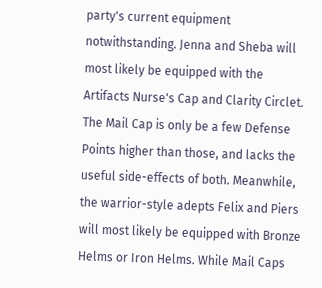party's current equipment notwithstanding. Jenna and Sheba will most likely be equipped with the Artifacts Nurse's Cap and Clarity Circlet. The Mail Cap is only be a few Defense Points higher than those, and lacks the useful side-effects of both. Meanwhile, the warrior-style adepts Felix and Piers will most likely be equipped with Bronze Helms or Iron Helms. While Mail Caps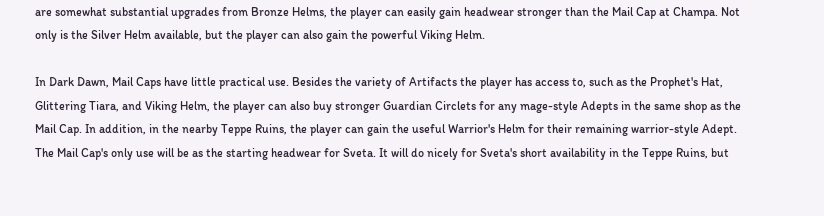are somewhat substantial upgrades from Bronze Helms, the player can easily gain headwear stronger than the Mail Cap at Champa. Not only is the Silver Helm available, but the player can also gain the powerful Viking Helm.

In Dark Dawn, Mail Caps have little practical use. Besides the variety of Artifacts the player has access to, such as the Prophet's Hat, Glittering Tiara, and Viking Helm, the player can also buy stronger Guardian Circlets for any mage-style Adepts in the same shop as the Mail Cap. In addition, in the nearby Teppe Ruins, the player can gain the useful Warrior's Helm for their remaining warrior-style Adept. The Mail Cap's only use will be as the starting headwear for Sveta. It will do nicely for Sveta's short availability in the Teppe Ruins, but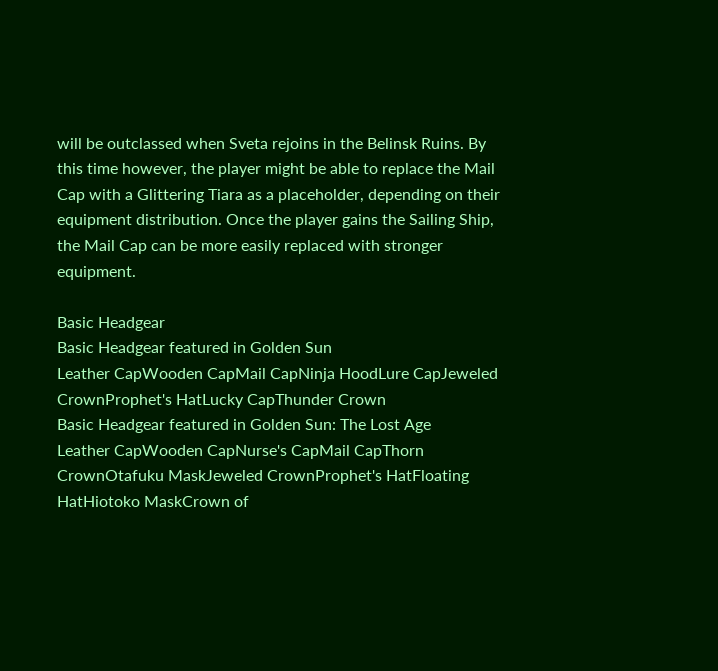will be outclassed when Sveta rejoins in the Belinsk Ruins. By this time however, the player might be able to replace the Mail Cap with a Glittering Tiara as a placeholder, depending on their equipment distribution. Once the player gains the Sailing Ship, the Mail Cap can be more easily replaced with stronger equipment.

Basic Headgear
Basic Headgear featured in Golden Sun
Leather CapWooden CapMail CapNinja HoodLure CapJeweled CrownProphet's HatLucky CapThunder Crown
Basic Headgear featured in Golden Sun: The Lost Age
Leather CapWooden CapNurse's CapMail CapThorn CrownOtafuku MaskJeweled CrownProphet's HatFloating HatHiotoko MaskCrown of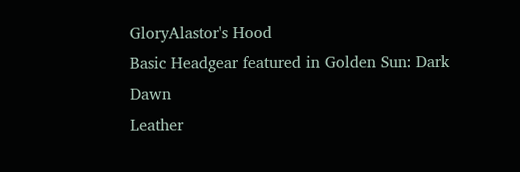GloryAlastor's Hood
Basic Headgear featured in Golden Sun: Dark Dawn
Leather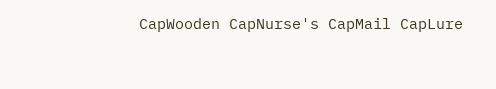CapWooden CapNurse's CapMail CapLure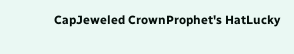CapJeweled CrownProphet's HatLucky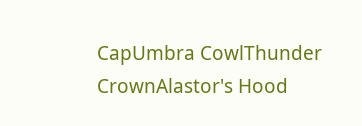CapUmbra CowlThunder CrownAlastor's Hood